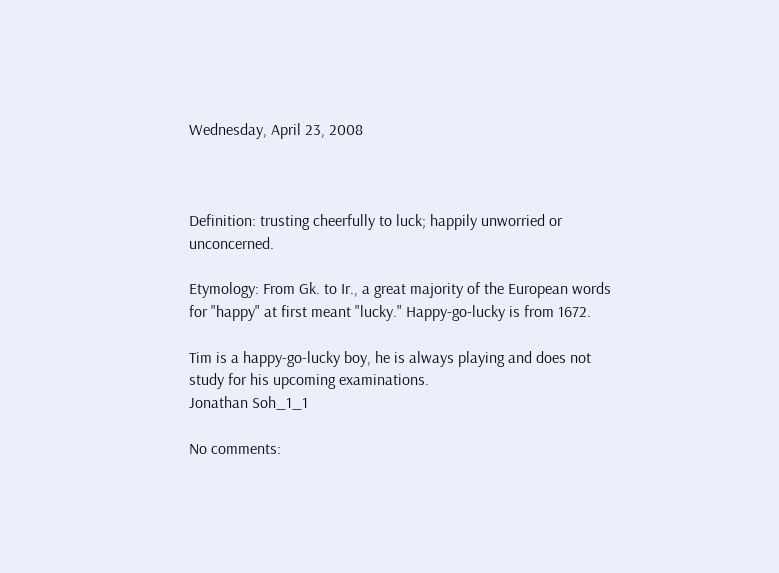Wednesday, April 23, 2008



Definition: trusting cheerfully to luck; happily unworried or unconcerned.

Etymology: From Gk. to Ir., a great majority of the European words for "happy" at first meant "lucky." Happy-go-lucky is from 1672.

Tim is a happy-go-lucky boy, he is always playing and does not study for his upcoming examinations.
Jonathan Soh_1_1

No comments: